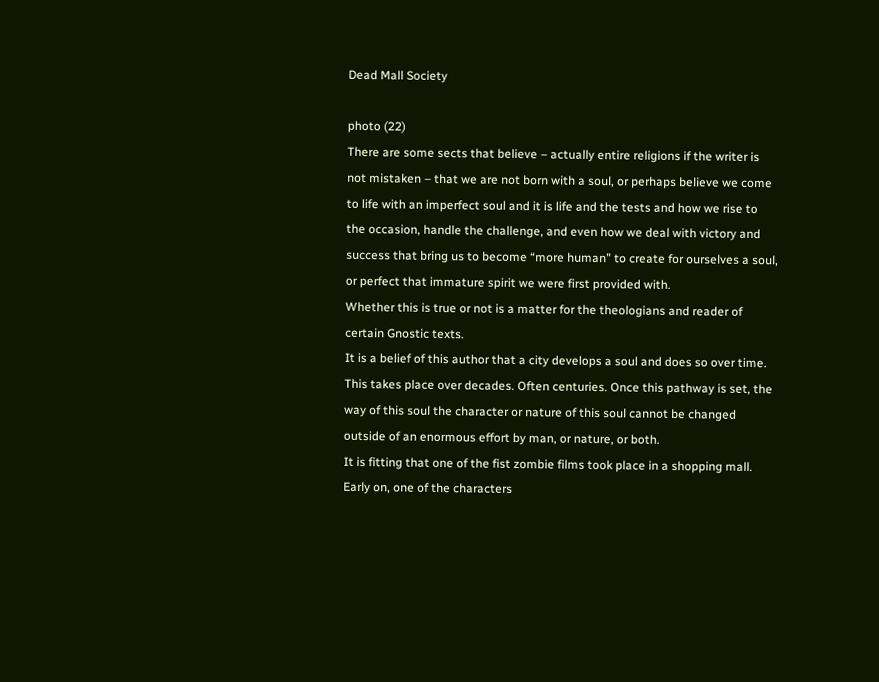Dead Mall Society

photo (22)
There are some sects that believe – actually entire religions if the writer is not mistaken – that we are not born with a soul, or perhaps believe we come to life with an imperfect soul and it is life and the tests and how we rise to the occasion, handle the challenge, and even how we deal with victory and success that bring us to become “more human” to create for ourselves a soul, or perfect that immature spirit we were first provided with.
Whether this is true or not is a matter for the theologians and reader of certain Gnostic texts.
It is a belief of this author that a city develops a soul and does so over time. This takes place over decades. Often centuries. Once this pathway is set, the way of this soul the character or nature of this soul cannot be changed outside of an enormous effort by man, or nature, or both.
It is fitting that one of the fist zombie films took place in a shopping mall. Early on, one of the characters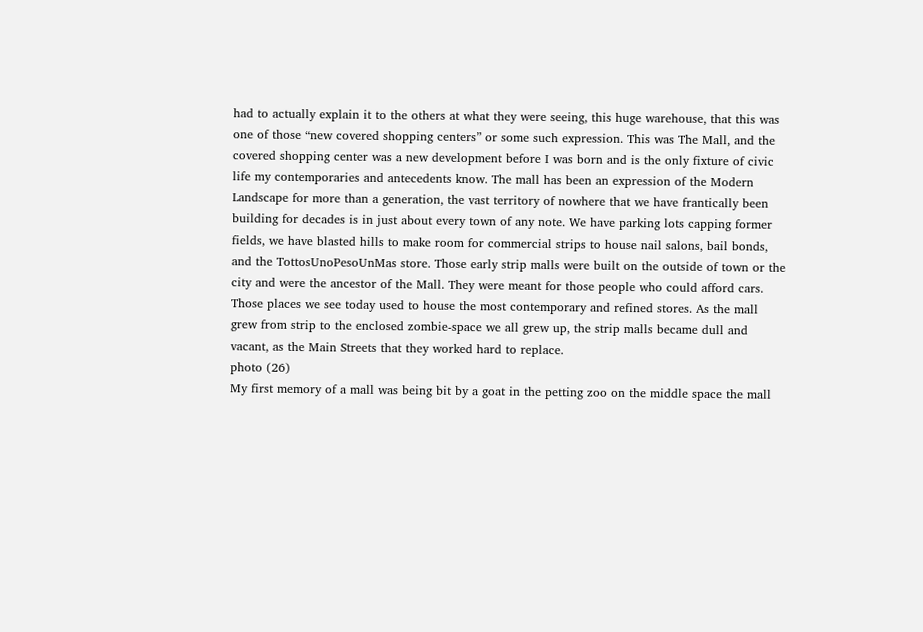had to actually explain it to the others at what they were seeing, this huge warehouse, that this was one of those “new covered shopping centers” or some such expression. This was The Mall, and the covered shopping center was a new development before I was born and is the only fixture of civic life my contemporaries and antecedents know. The mall has been an expression of the Modern Landscape for more than a generation, the vast territory of nowhere that we have frantically been building for decades is in just about every town of any note. We have parking lots capping former fields, we have blasted hills to make room for commercial strips to house nail salons, bail bonds, and the TottosUnoPesoUnMas store. Those early strip malls were built on the outside of town or the city and were the ancestor of the Mall. They were meant for those people who could afford cars. Those places we see today used to house the most contemporary and refined stores. As the mall grew from strip to the enclosed zombie-space we all grew up, the strip malls became dull and vacant, as the Main Streets that they worked hard to replace.
photo (26)
My first memory of a mall was being bit by a goat in the petting zoo on the middle space the mall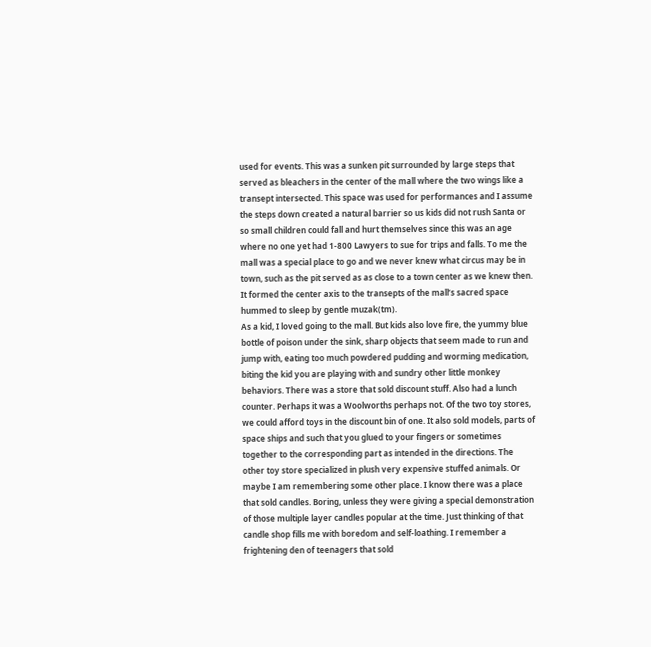used for events. This was a sunken pit surrounded by large steps that served as bleachers in the center of the mall where the two wings like a transept intersected. This space was used for performances and I assume the steps down created a natural barrier so us kids did not rush Santa or so small children could fall and hurt themselves since this was an age where no one yet had 1-800 Lawyers to sue for trips and falls. To me the mall was a special place to go and we never knew what circus may be in town, such as the pit served as as close to a town center as we knew then. It formed the center axis to the transepts of the mall’s sacred space hummed to sleep by gentle muzak(tm).
As a kid, I loved going to the mall. But kids also love fire, the yummy blue bottle of poison under the sink, sharp objects that seem made to run and jump with, eating too much powdered pudding and worming medication, biting the kid you are playing with and sundry other little monkey behaviors. There was a store that sold discount stuff. Also had a lunch counter. Perhaps it was a Woolworths perhaps not. Of the two toy stores, we could afford toys in the discount bin of one. It also sold models, parts of space ships and such that you glued to your fingers or sometimes together to the corresponding part as intended in the directions. The other toy store specialized in plush very expensive stuffed animals. Or maybe I am remembering some other place. I know there was a place that sold candles. Boring, unless they were giving a special demonstration of those multiple layer candles popular at the time. Just thinking of that candle shop fills me with boredom and self-loathing. I remember a frightening den of teenagers that sold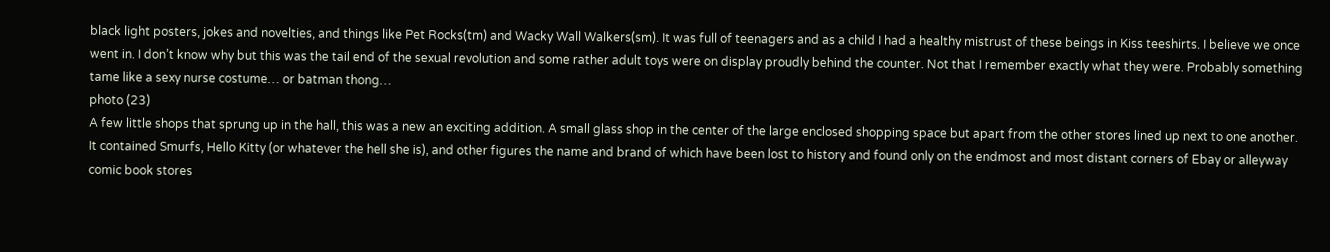black light posters, jokes and novelties, and things like Pet Rocks(tm) and Wacky Wall Walkers(sm). It was full of teenagers and as a child I had a healthy mistrust of these beings in Kiss teeshirts. I believe we once went in. I don’t know why but this was the tail end of the sexual revolution and some rather adult toys were on display proudly behind the counter. Not that I remember exactly what they were. Probably something tame like a sexy nurse costume… or batman thong…
photo (23)
A few little shops that sprung up in the hall, this was a new an exciting addition. A small glass shop in the center of the large enclosed shopping space but apart from the other stores lined up next to one another. It contained Smurfs, Hello Kitty (or whatever the hell she is), and other figures the name and brand of which have been lost to history and found only on the endmost and most distant corners of Ebay or alleyway comic book stores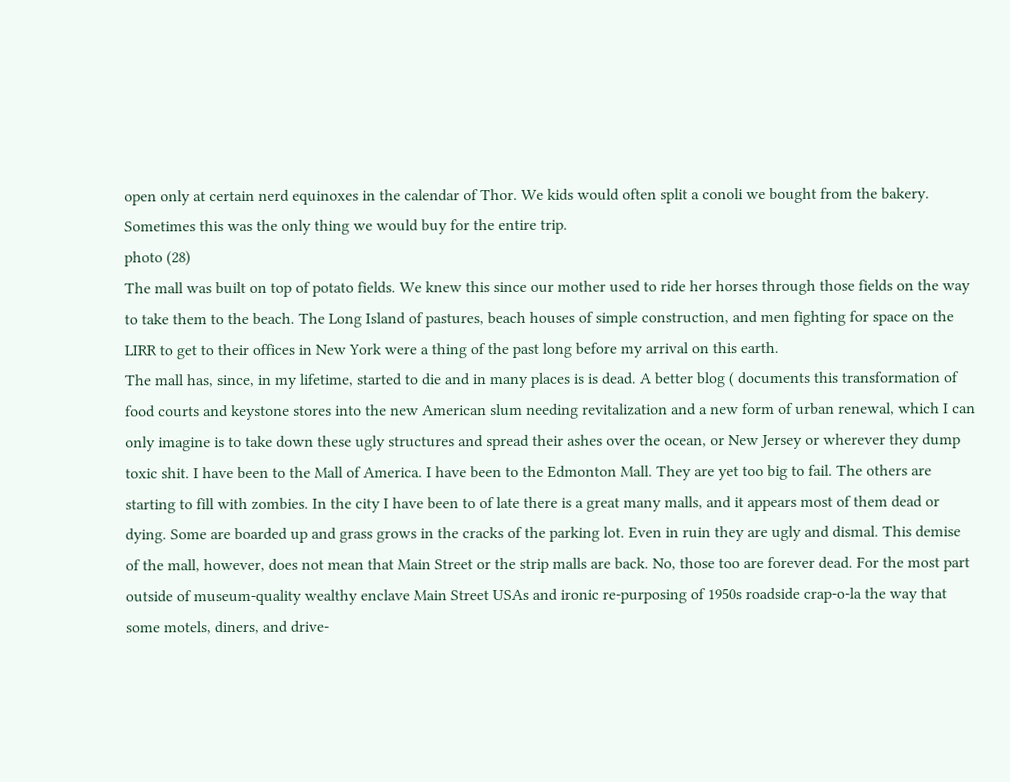open only at certain nerd equinoxes in the calendar of Thor. We kids would often split a conoli we bought from the bakery. Sometimes this was the only thing we would buy for the entire trip.
photo (28)
The mall was built on top of potato fields. We knew this since our mother used to ride her horses through those fields on the way to take them to the beach. The Long Island of pastures, beach houses of simple construction, and men fighting for space on the LIRR to get to their offices in New York were a thing of the past long before my arrival on this earth.
The mall has, since, in my lifetime, started to die and in many places is is dead. A better blog ( documents this transformation of food courts and keystone stores into the new American slum needing revitalization and a new form of urban renewal, which I can only imagine is to take down these ugly structures and spread their ashes over the ocean, or New Jersey or wherever they dump toxic shit. I have been to the Mall of America. I have been to the Edmonton Mall. They are yet too big to fail. The others are starting to fill with zombies. In the city I have been to of late there is a great many malls, and it appears most of them dead or dying. Some are boarded up and grass grows in the cracks of the parking lot. Even in ruin they are ugly and dismal. This demise of the mall, however, does not mean that Main Street or the strip malls are back. No, those too are forever dead. For the most part outside of museum-quality wealthy enclave Main Street USAs and ironic re-purposing of 1950s roadside crap-o-la the way that some motels, diners, and drive-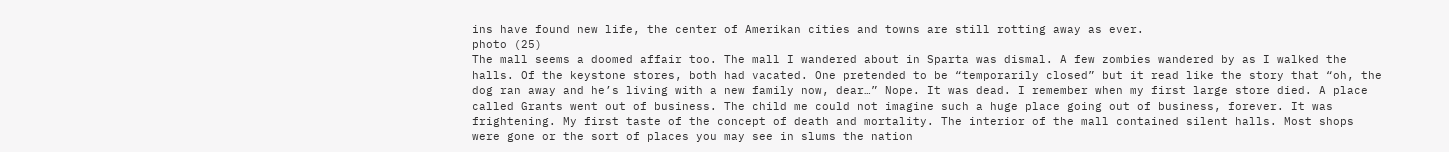ins have found new life, the center of Amerikan cities and towns are still rotting away as ever.
photo (25)
The mall seems a doomed affair too. The mall I wandered about in Sparta was dismal. A few zombies wandered by as I walked the halls. Of the keystone stores, both had vacated. One pretended to be “temporarily closed” but it read like the story that “oh, the dog ran away and he’s living with a new family now, dear…” Nope. It was dead. I remember when my first large store died. A place called Grants went out of business. The child me could not imagine such a huge place going out of business, forever. It was frightening. My first taste of the concept of death and mortality. The interior of the mall contained silent halls. Most shops were gone or the sort of places you may see in slums the nation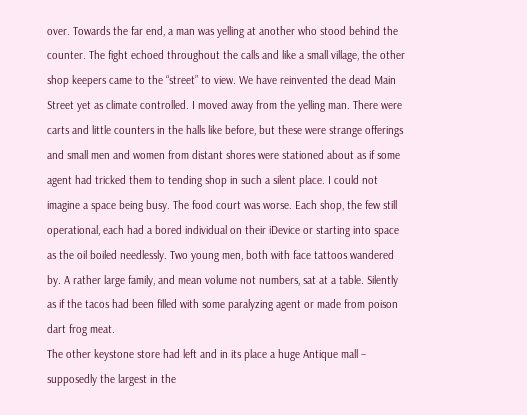over. Towards the far end, a man was yelling at another who stood behind the counter. The fight echoed throughout the calls and like a small village, the other shop keepers came to the “street” to view. We have reinvented the dead Main Street yet as climate controlled. I moved away from the yelling man. There were carts and little counters in the halls like before, but these were strange offerings and small men and women from distant shores were stationed about as if some agent had tricked them to tending shop in such a silent place. I could not imagine a space being busy. The food court was worse. Each shop, the few still operational, each had a bored individual on their iDevice or starting into space as the oil boiled needlessly. Two young men, both with face tattoos wandered by. A rather large family, and mean volume not numbers, sat at a table. Silently as if the tacos had been filled with some paralyzing agent or made from poison dart frog meat.
The other keystone store had left and in its place a huge Antique mall – supposedly the largest in the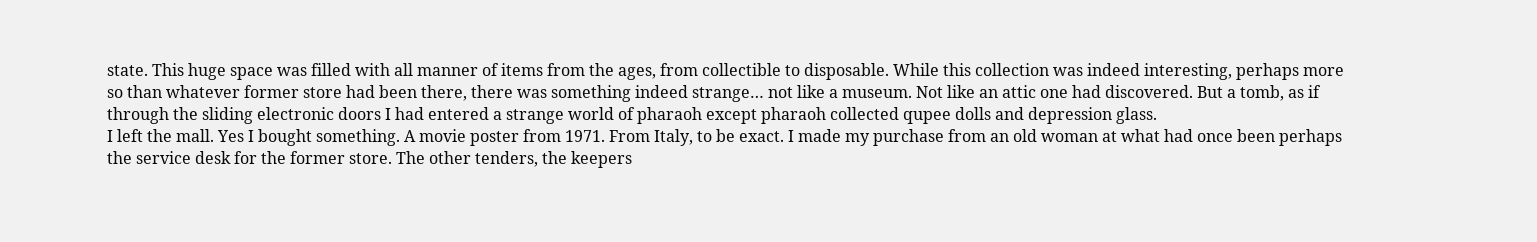state. This huge space was filled with all manner of items from the ages, from collectible to disposable. While this collection was indeed interesting, perhaps more so than whatever former store had been there, there was something indeed strange… not like a museum. Not like an attic one had discovered. But a tomb, as if through the sliding electronic doors I had entered a strange world of pharaoh except pharaoh collected qupee dolls and depression glass.
I left the mall. Yes I bought something. A movie poster from 1971. From Italy, to be exact. I made my purchase from an old woman at what had once been perhaps the service desk for the former store. The other tenders, the keepers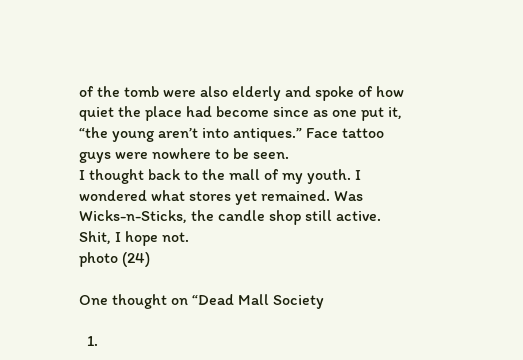of the tomb were also elderly and spoke of how quiet the place had become since as one put it, “the young aren’t into antiques.” Face tattoo guys were nowhere to be seen.
I thought back to the mall of my youth. I wondered what stores yet remained. Was Wicks-n-Sticks, the candle shop still active. Shit, I hope not.
photo (24)

One thought on “Dead Mall Society

  1.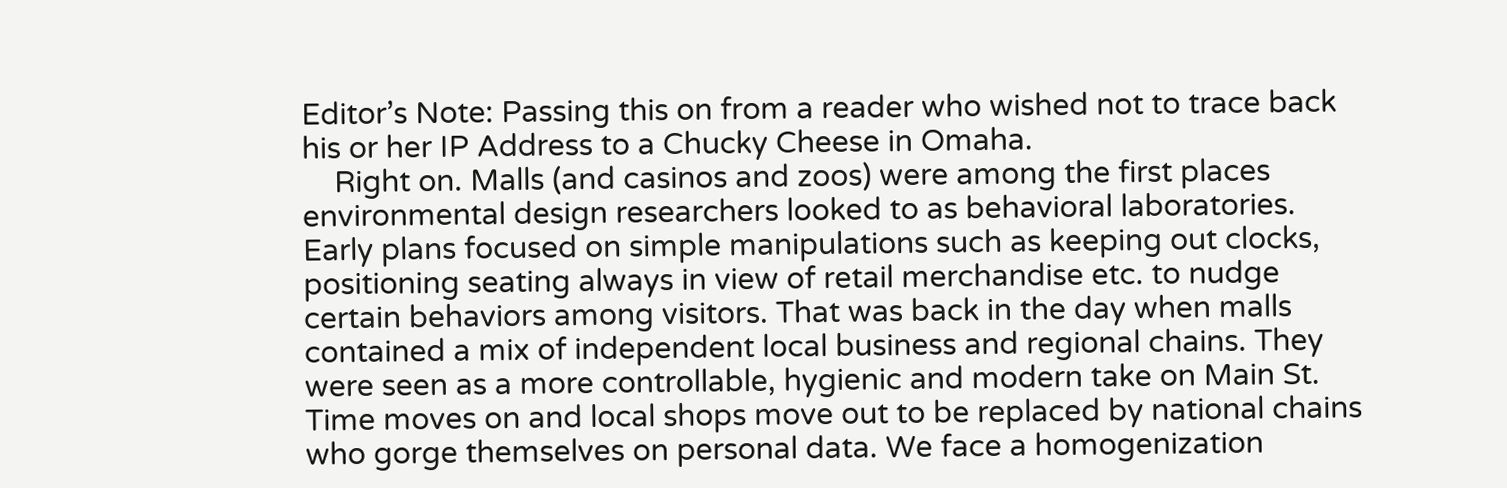Editor’s Note: Passing this on from a reader who wished not to trace back his or her IP Address to a Chucky Cheese in Omaha.
    Right on. Malls (and casinos and zoos) were among the first places environmental design researchers looked to as behavioral laboratories. Early plans focused on simple manipulations such as keeping out clocks, positioning seating always in view of retail merchandise etc. to nudge certain behaviors among visitors. That was back in the day when malls contained a mix of independent local business and regional chains. They were seen as a more controllable, hygienic and modern take on Main St. Time moves on and local shops move out to be replaced by national chains who gorge themselves on personal data. We face a homogenization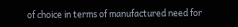of choice in terms of manufactured need for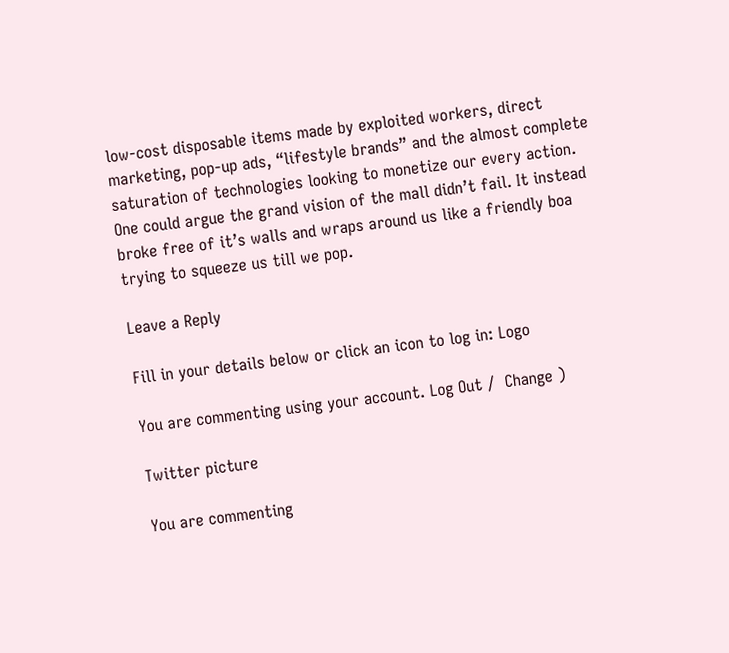low-cost disposable items made by exploited workers, direct marketing, pop-up ads, “lifestyle brands” and the almost complete saturation of technologies looking to monetize our every action. One could argue the grand vision of the mall didn’t fail. It instead broke free of it’s walls and wraps around us like a friendly boa trying to squeeze us till we pop.

Leave a Reply

Fill in your details below or click an icon to log in: Logo

You are commenting using your account. Log Out /  Change )

Twitter picture

You are commenting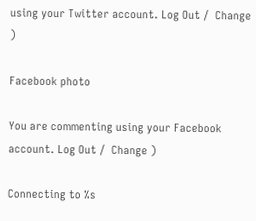using your Twitter account. Log Out /  Change )

Facebook photo

You are commenting using your Facebook account. Log Out /  Change )

Connecting to %s